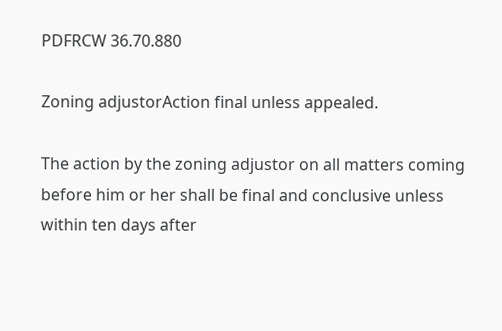PDFRCW 36.70.880

Zoning adjustorAction final unless appealed.

The action by the zoning adjustor on all matters coming before him or her shall be final and conclusive unless within ten days after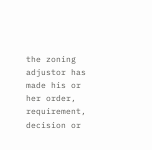the zoning adjustor has made his or her order, requirement, decision or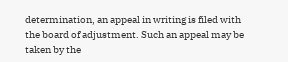determination, an appeal in writing is filed with the board of adjustment. Such an appeal may be taken by the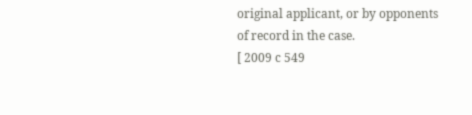original applicant, or by opponents of record in the case.
[ 2009 c 549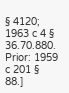§ 4120; 1963 c 4 § 36.70.880. Prior: 1959 c 201 § 88.]